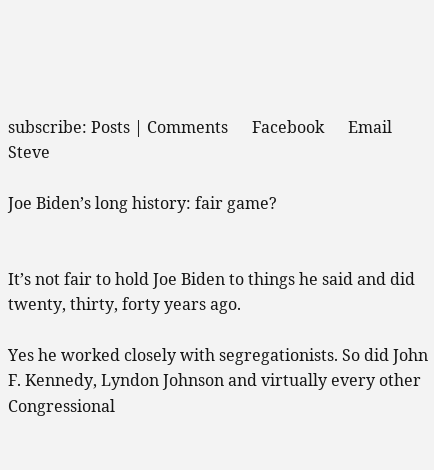subscribe: Posts | Comments      Facebook      Email Steve

Joe Biden’s long history: fair game?


It’s not fair to hold Joe Biden to things he said and did twenty, thirty, forty years ago.

Yes he worked closely with segregationists. So did John F. Kennedy, Lyndon Johnson and virtually every other Congressional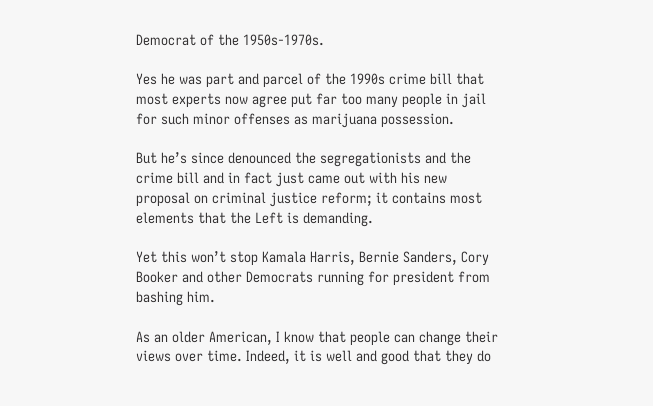Democrat of the 1950s-1970s.

Yes he was part and parcel of the 1990s crime bill that most experts now agree put far too many people in jail for such minor offenses as marijuana possession.

But he’s since denounced the segregationists and the crime bill and in fact just came out with his new proposal on criminal justice reform; it contains most elements that the Left is demanding.

Yet this won’t stop Kamala Harris, Bernie Sanders, Cory Booker and other Democrats running for president from bashing him.

As an older American, I know that people can change their views over time. Indeed, it is well and good that they do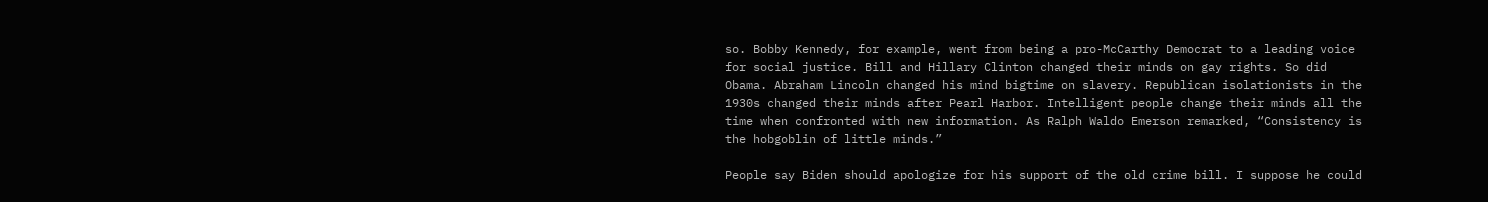so. Bobby Kennedy, for example, went from being a pro-McCarthy Democrat to a leading voice for social justice. Bill and Hillary Clinton changed their minds on gay rights. So did Obama. Abraham Lincoln changed his mind bigtime on slavery. Republican isolationists in the 1930s changed their minds after Pearl Harbor. Intelligent people change their minds all the time when confronted with new information. As Ralph Waldo Emerson remarked, “Consistency is the hobgoblin of little minds.”

People say Biden should apologize for his support of the old crime bill. I suppose he could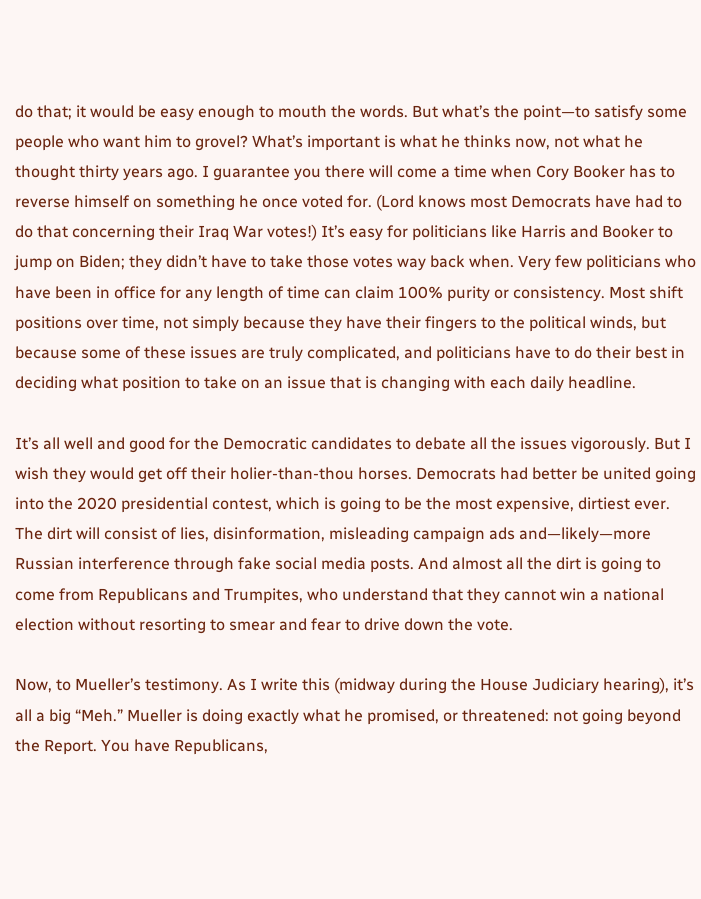do that; it would be easy enough to mouth the words. But what’s the point—to satisfy some people who want him to grovel? What’s important is what he thinks now, not what he thought thirty years ago. I guarantee you there will come a time when Cory Booker has to reverse himself on something he once voted for. (Lord knows most Democrats have had to do that concerning their Iraq War votes!) It’s easy for politicians like Harris and Booker to jump on Biden; they didn’t have to take those votes way back when. Very few politicians who have been in office for any length of time can claim 100% purity or consistency. Most shift positions over time, not simply because they have their fingers to the political winds, but because some of these issues are truly complicated, and politicians have to do their best in deciding what position to take on an issue that is changing with each daily headline.

It’s all well and good for the Democratic candidates to debate all the issues vigorously. But I wish they would get off their holier-than-thou horses. Democrats had better be united going into the 2020 presidential contest, which is going to be the most expensive, dirtiest ever. The dirt will consist of lies, disinformation, misleading campaign ads and—likely—more Russian interference through fake social media posts. And almost all the dirt is going to come from Republicans and Trumpites, who understand that they cannot win a national election without resorting to smear and fear to drive down the vote.

Now, to Mueller’s testimony. As I write this (midway during the House Judiciary hearing), it’s all a big “Meh.” Mueller is doing exactly what he promised, or threatened: not going beyond the Report. You have Republicans,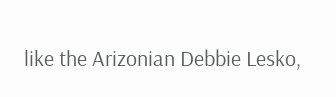like the Arizonian Debbie Lesko,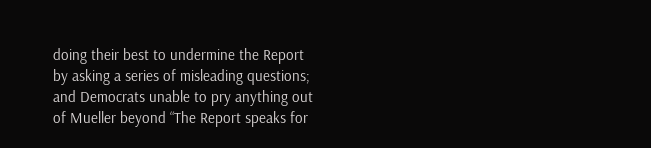doing their best to undermine the Report by asking a series of misleading questions; and Democrats unable to pry anything out of Mueller beyond “The Report speaks for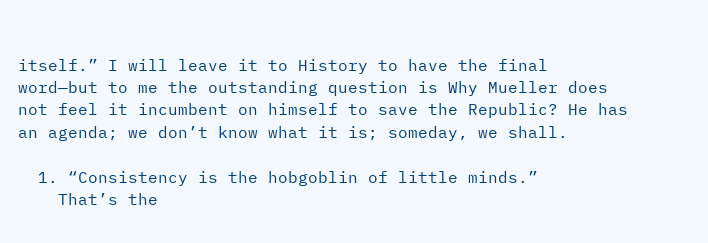itself.” I will leave it to History to have the final word—but to me the outstanding question is Why Mueller does not feel it incumbent on himself to save the Republic? He has an agenda; we don’t know what it is; someday, we shall.

  1. “Consistency is the hobgoblin of little minds.”
    That’s the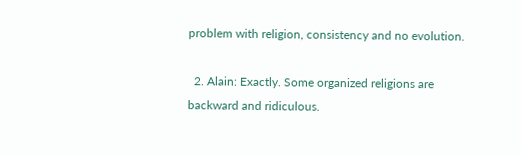problem with religion, consistency and no evolution.

  2. Alain: Exactly. Some organized religions are backward and ridiculous.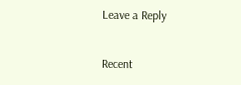Leave a Reply


Recent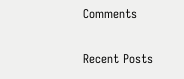Comments

Recent Posts